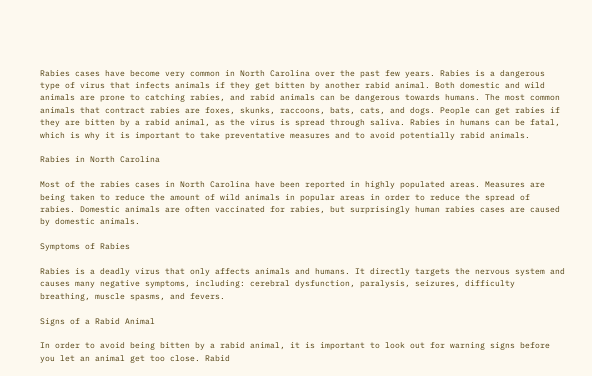Rabies cases have become very common in North Carolina over the past few years. Rabies is a dangerous type of virus that infects animals if they get bitten by another rabid animal. Both domestic and wild animals are prone to catching rabies, and rabid animals can be dangerous towards humans. The most common animals that contract rabies are foxes, skunks, raccoons, bats, cats, and dogs. People can get rabies if they are bitten by a rabid animal, as the virus is spread through saliva. Rabies in humans can be fatal, which is why it is important to take preventative measures and to avoid potentially rabid animals.

Rabies in North Carolina

Most of the rabies cases in North Carolina have been reported in highly populated areas. Measures are being taken to reduce the amount of wild animals in popular areas in order to reduce the spread of rabies. Domestic animals are often vaccinated for rabies, but surprisingly human rabies cases are caused by domestic animals.

Symptoms of Rabies

Rabies is a deadly virus that only affects animals and humans. It directly targets the nervous system and causes many negative symptoms, including: cerebral dysfunction, paralysis, seizures, difficulty breathing, muscle spasms, and fevers.

Signs of a Rabid Animal

In order to avoid being bitten by a rabid animal, it is important to look out for warning signs before you let an animal get too close. Rabid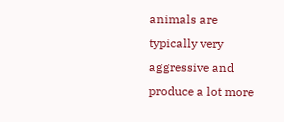animals are typically very aggressive and produce a lot more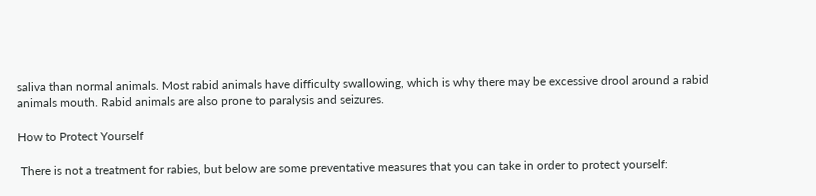saliva than normal animals. Most rabid animals have difficulty swallowing, which is why there may be excessive drool around a rabid animals mouth. Rabid animals are also prone to paralysis and seizures.

How to Protect Yourself

 There is not a treatment for rabies, but below are some preventative measures that you can take in order to protect yourself: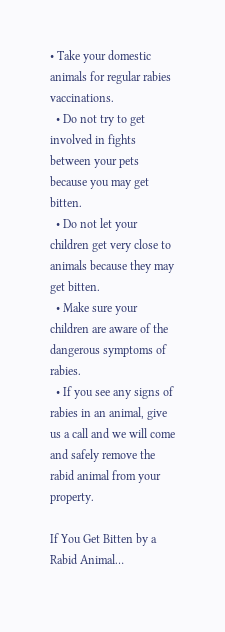• Take your domestic animals for regular rabies vaccinations.
  • Do not try to get involved in fights between your pets because you may get bitten.
  • Do not let your children get very close to animals because they may get bitten.
  • Make sure your children are aware of the dangerous symptoms of rabies.
  • If you see any signs of rabies in an animal, give us a call and we will come and safely remove the rabid animal from your property.

If You Get Bitten by a Rabid Animal…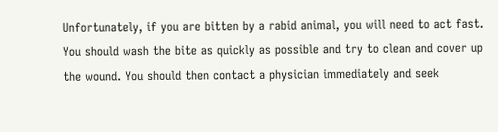Unfortunately, if you are bitten by a rabid animal, you will need to act fast. You should wash the bite as quickly as possible and try to clean and cover up the wound. You should then contact a physician immediately and seek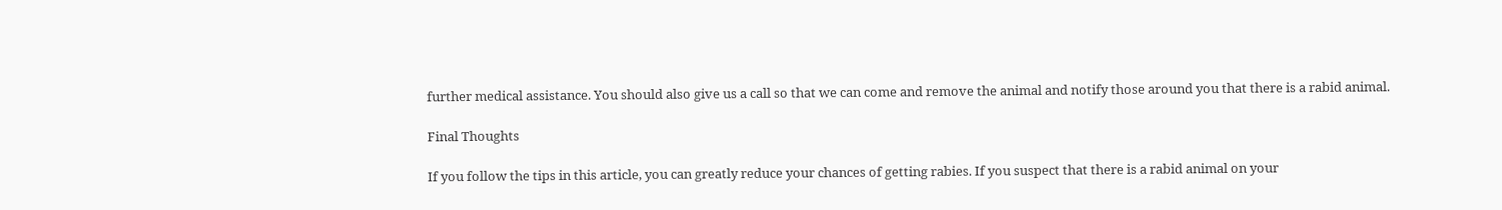further medical assistance. You should also give us a call so that we can come and remove the animal and notify those around you that there is a rabid animal.

Final Thoughts

If you follow the tips in this article, you can greatly reduce your chances of getting rabies. If you suspect that there is a rabid animal on your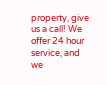property, give us a call! We offer 24 hour service, and we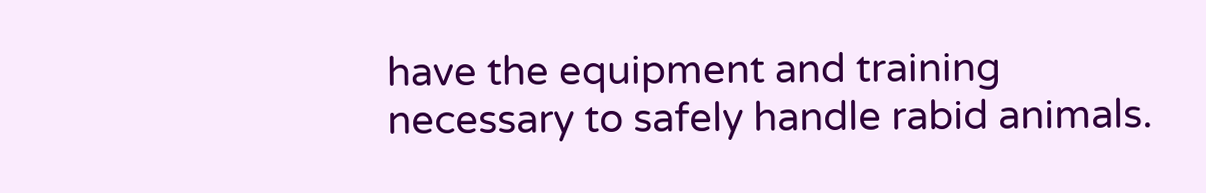have the equipment and training necessary to safely handle rabid animals.